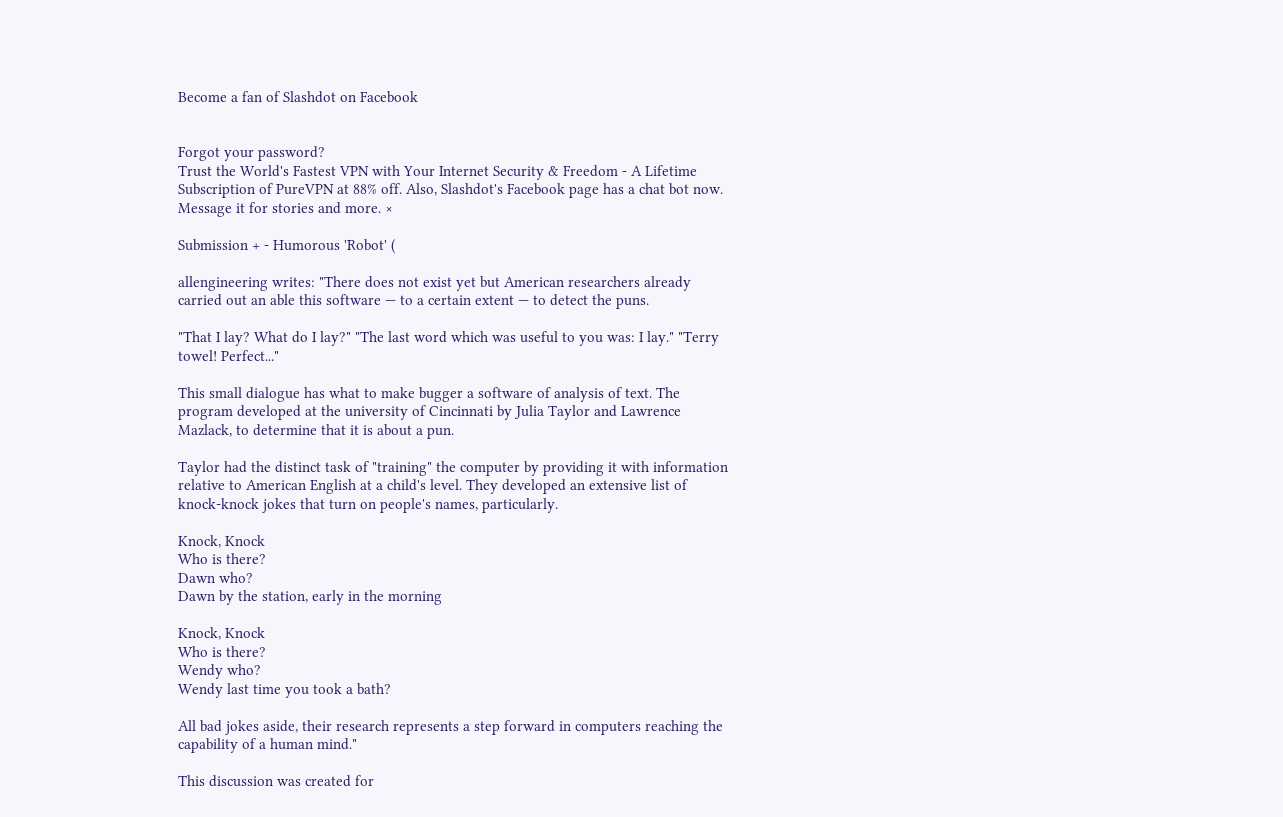Become a fan of Slashdot on Facebook


Forgot your password?
Trust the World's Fastest VPN with Your Internet Security & Freedom - A Lifetime Subscription of PureVPN at 88% off. Also, Slashdot's Facebook page has a chat bot now. Message it for stories and more. ×

Submission + - Humorous 'Robot' (

allengineering writes: "There does not exist yet but American researchers already carried out an able this software — to a certain extent — to detect the puns.

"That I lay? What do I lay?" "The last word which was useful to you was: I lay." "Terry towel! Perfect..."

This small dialogue has what to make bugger a software of analysis of text. The program developed at the university of Cincinnati by Julia Taylor and Lawrence Mazlack, to determine that it is about a pun.

Taylor had the distinct task of "training" the computer by providing it with information relative to American English at a child's level. They developed an extensive list of knock-knock jokes that turn on people's names, particularly.

Knock, Knock
Who is there?
Dawn who?
Dawn by the station, early in the morning

Knock, Knock
Who is there?
Wendy who?
Wendy last time you took a bath?

All bad jokes aside, their research represents a step forward in computers reaching the capability of a human mind."

This discussion was created for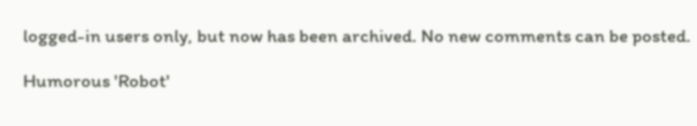logged-in users only, but now has been archived. No new comments can be posted.

Humorous 'Robot'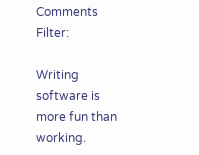Comments Filter:

Writing software is more fun than working.